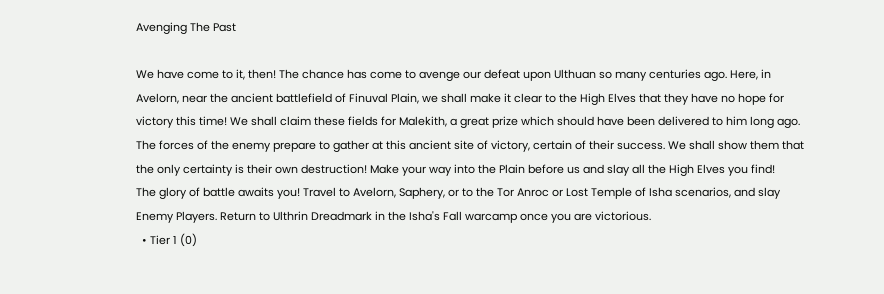Avenging The Past

We have come to it, then! The chance has come to avenge our defeat upon Ulthuan so many centuries ago. Here, in Avelorn, near the ancient battlefield of Finuval Plain, we shall make it clear to the High Elves that they have no hope for victory this time! We shall claim these fields for Malekith, a great prize which should have been delivered to him long ago. The forces of the enemy prepare to gather at this ancient site of victory, certain of their success. We shall show them that the only certainty is their own destruction! Make your way into the Plain before us and slay all the High Elves you find!
The glory of battle awaits you! Travel to Avelorn, Saphery, or to the Tor Anroc or Lost Temple of Isha scenarios, and slay Enemy Players. Return to Ulthrin Dreadmark in the Isha's Fall warcamp once you are victorious.
  • Tier 1 (0)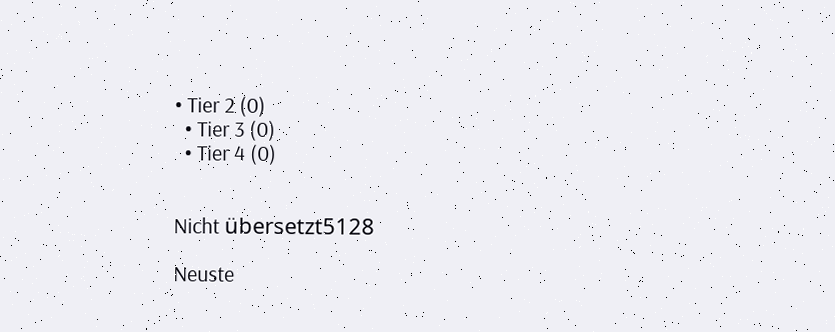• Tier 2 (0)
  • Tier 3 (0)
  • Tier 4 (0)


Nicht übersetzt5128

Neuste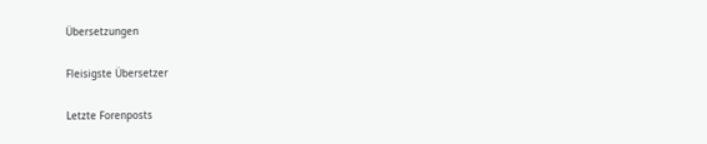Übersetzungen

Fleisigste Übersetzer

Letzte Forenposts